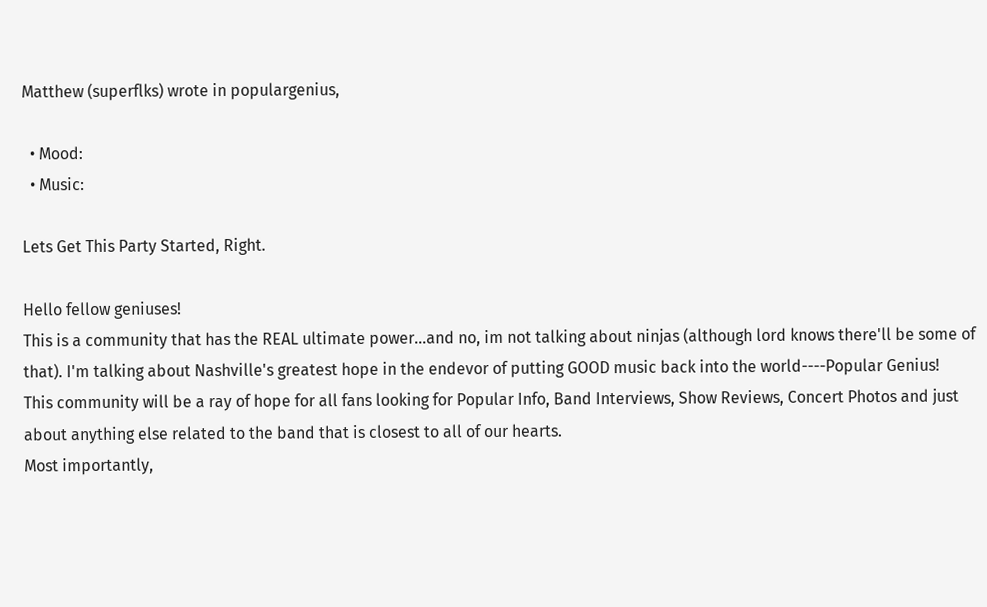Matthew (superflks) wrote in populargenius,

  • Mood:
  • Music:

Lets Get This Party Started, Right.

Hello fellow geniuses!
This is a community that has the REAL ultimate power...and no, im not talking about ninjas (although lord knows there'll be some of that). I'm talking about Nashville's greatest hope in the endevor of putting GOOD music back into the world----Popular Genius!
This community will be a ray of hope for all fans looking for Popular Info, Band Interviews, Show Reviews, Concert Photos and just about anything else related to the band that is closest to all of our hearts.
Most importantly,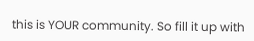this is YOUR community. So fill it up with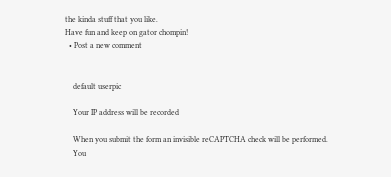the kinda stuff that you like.
Have fun and keep on gator chompin!
  • Post a new comment


    default userpic

    Your IP address will be recorded

    When you submit the form an invisible reCAPTCHA check will be performed.
    You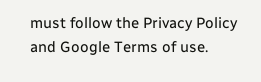must follow the Privacy Policy and Google Terms of use.